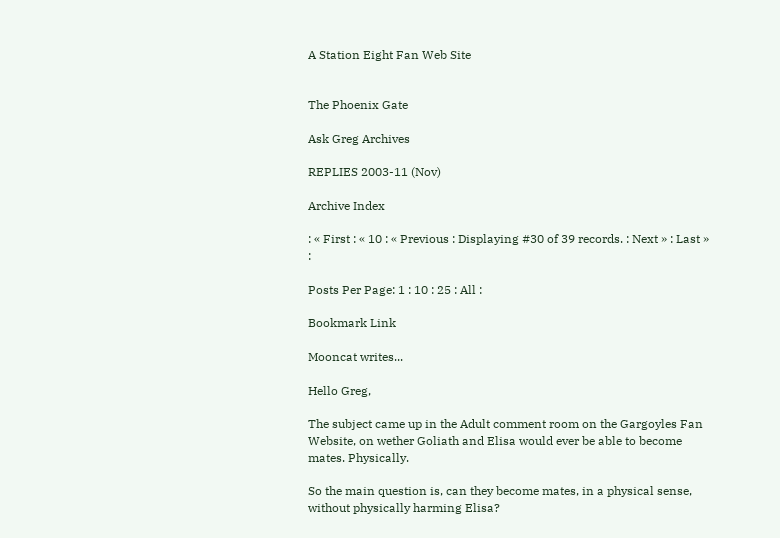A Station Eight Fan Web Site


The Phoenix Gate

Ask Greg Archives

REPLIES 2003-11 (Nov)

Archive Index

: « First : « 10 : « Previous : Displaying #30 of 39 records. : Next » : Last » :

Posts Per Page: 1 : 10 : 25 : All :

Bookmark Link

Mooncat writes...

Hello Greg,

The subject came up in the Adult comment room on the Gargoyles Fan Website, on wether Goliath and Elisa would ever be able to become mates. Physically.

So the main question is, can they become mates, in a physical sense, without physically harming Elisa?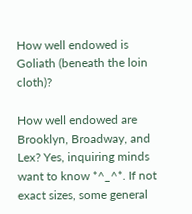How well endowed is Goliath (beneath the loin cloth)?

How well endowed are Brooklyn, Broadway, and Lex? Yes, inquiring minds want to know *^_^*. If not exact sizes, some general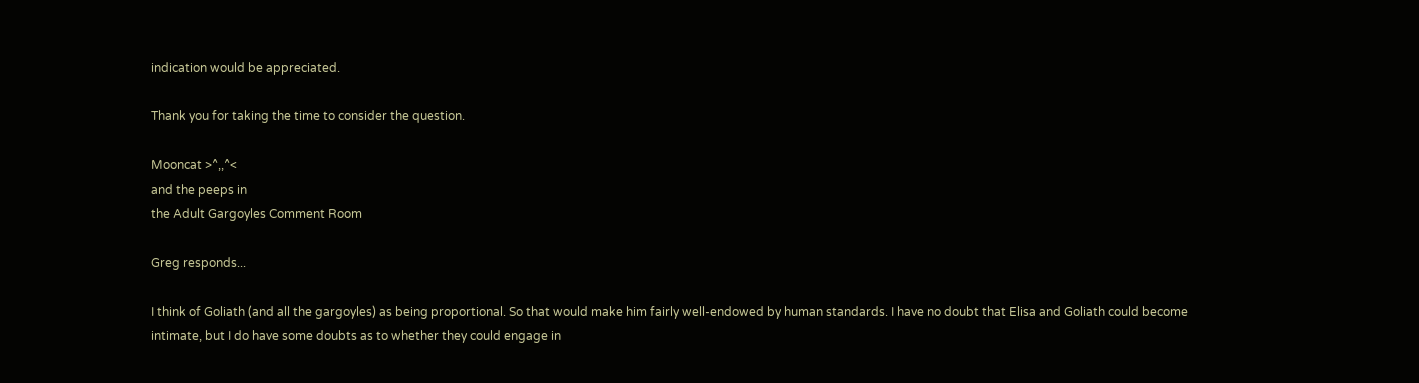indication would be appreciated.

Thank you for taking the time to consider the question.

Mooncat >^,,^<
and the peeps in
the Adult Gargoyles Comment Room

Greg responds...

I think of Goliath (and all the gargoyles) as being proportional. So that would make him fairly well-endowed by human standards. I have no doubt that Elisa and Goliath could become intimate, but I do have some doubts as to whether they could engage in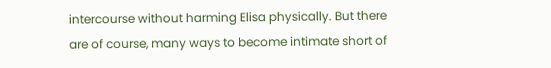intercourse without harming Elisa physically. But there are of course, many ways to become intimate short of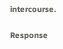intercourse.

Response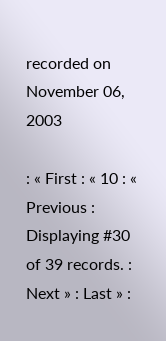recorded on November 06, 2003

: « First : « 10 : « Previous : Displaying #30 of 39 records. : Next » : Last » :